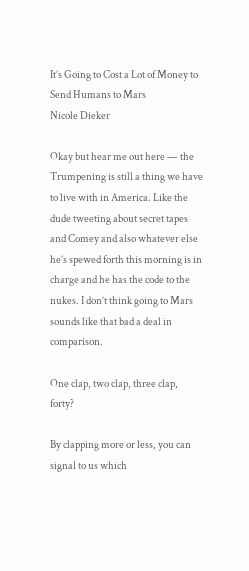It’s Going to Cost a Lot of Money to Send Humans to Mars
Nicole Dieker

Okay but hear me out here — the Trumpening is still a thing we have to live with in America. Like the dude tweeting about secret tapes and Comey and also whatever else he’s spewed forth this morning is in charge and he has the code to the nukes. I don’t think going to Mars sounds like that bad a deal in comparison.

One clap, two clap, three clap, forty?

By clapping more or less, you can signal to us which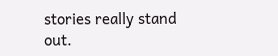stories really stand out.